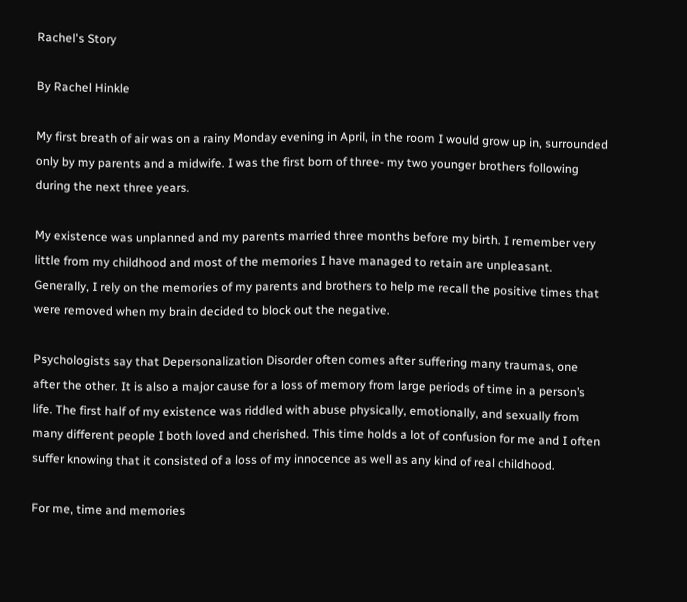Rachel's Story

By Rachel Hinkle

My first breath of air was on a rainy Monday evening in April, in the room I would grow up in, surrounded only by my parents and a midwife. I was the first born of three- my two younger brothers following during the next three years.

My existence was unplanned and my parents married three months before my birth. I remember very little from my childhood and most of the memories I have managed to retain are unpleasant. Generally, I rely on the memories of my parents and brothers to help me recall the positive times that were removed when my brain decided to block out the negative.

Psychologists say that Depersonalization Disorder often comes after suffering many traumas, one after the other. It is also a major cause for a loss of memory from large periods of time in a person’s life. The first half of my existence was riddled with abuse physically, emotionally, and sexually from many different people I both loved and cherished. This time holds a lot of confusion for me and I often suffer knowing that it consisted of a loss of my innocence as well as any kind of real childhood.

For me, time and memories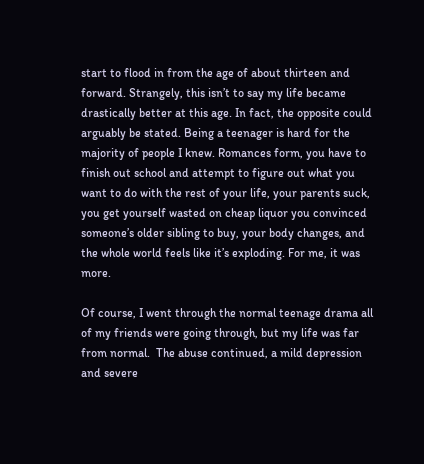start to flood in from the age of about thirteen and forward. Strangely, this isn’t to say my life became drastically better at this age. In fact, the opposite could arguably be stated. Being a teenager is hard for the majority of people I knew. Romances form, you have to finish out school and attempt to figure out what you want to do with the rest of your life, your parents suck, you get yourself wasted on cheap liquor you convinced someone’s older sibling to buy, your body changes, and the whole world feels like it’s exploding. For me, it was more.

Of course, I went through the normal teenage drama all of my friends were going through, but my life was far from normal.  The abuse continued, a mild depression and severe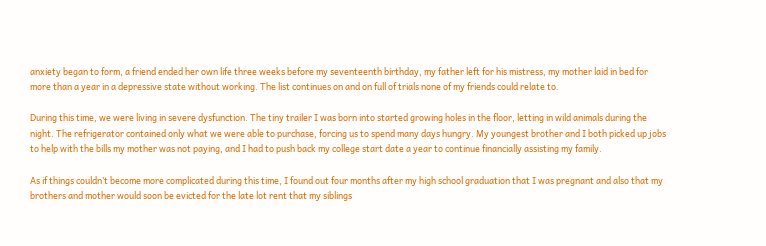anxiety began to form, a friend ended her own life three weeks before my seventeenth birthday, my father left for his mistress, my mother laid in bed for more than a year in a depressive state without working. The list continues on and on full of trials none of my friends could relate to.

During this time, we were living in severe dysfunction. The tiny trailer I was born into started growing holes in the floor, letting in wild animals during the night. The refrigerator contained only what we were able to purchase, forcing us to spend many days hungry. My youngest brother and I both picked up jobs to help with the bills my mother was not paying, and I had to push back my college start date a year to continue financially assisting my family.

As if things couldn’t become more complicated during this time, I found out four months after my high school graduation that I was pregnant and also that my brothers and mother would soon be evicted for the late lot rent that my siblings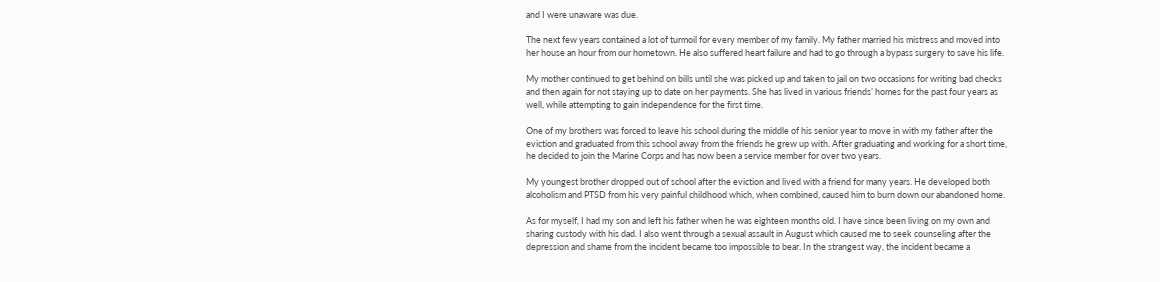and I were unaware was due.

The next few years contained a lot of turmoil for every member of my family. My father married his mistress and moved into her house an hour from our hometown. He also suffered heart failure and had to go through a bypass surgery to save his life.

My mother continued to get behind on bills until she was picked up and taken to jail on two occasions for writing bad checks and then again for not staying up to date on her payments. She has lived in various friends’ homes for the past four years as well, while attempting to gain independence for the first time.

One of my brothers was forced to leave his school during the middle of his senior year to move in with my father after the eviction and graduated from this school away from the friends he grew up with. After graduating and working for a short time, he decided to join the Marine Corps and has now been a service member for over two years.

My youngest brother dropped out of school after the eviction and lived with a friend for many years. He developed both alcoholism and PTSD from his very painful childhood which, when combined, caused him to burn down our abandoned home.

As for myself, I had my son and left his father when he was eighteen months old. I have since been living on my own and sharing custody with his dad. I also went through a sexual assault in August which caused me to seek counseling after the depression and shame from the incident became too impossible to bear. In the strangest way, the incident became a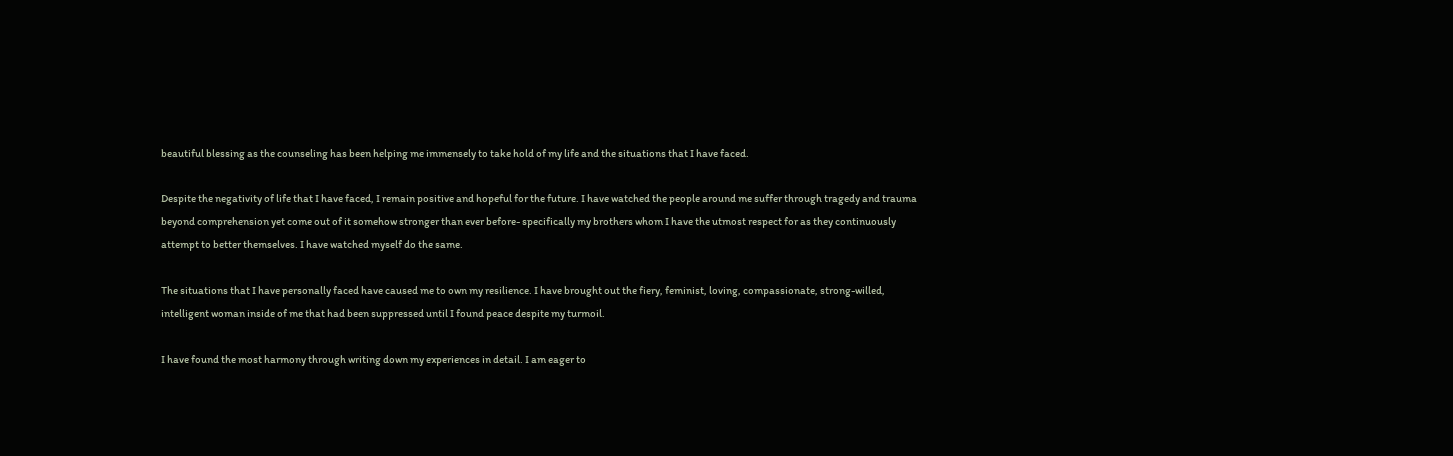beautiful blessing as the counseling has been helping me immensely to take hold of my life and the situations that I have faced.

Despite the negativity of life that I have faced, I remain positive and hopeful for the future. I have watched the people around me suffer through tragedy and trauma beyond comprehension yet come out of it somehow stronger than ever before- specifically my brothers whom I have the utmost respect for as they continuously attempt to better themselves. I have watched myself do the same.

The situations that I have personally faced have caused me to own my resilience. I have brought out the fiery, feminist, loving, compassionate, strong-willed, intelligent woman inside of me that had been suppressed until I found peace despite my turmoil.

I have found the most harmony through writing down my experiences in detail. I am eager to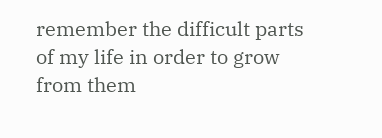remember the difficult parts of my life in order to grow from them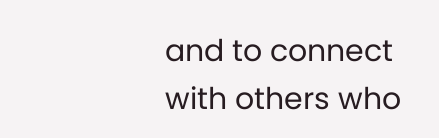and to connect with others who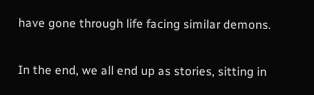have gone through life facing similar demons.

In the end, we all end up as stories, sitting in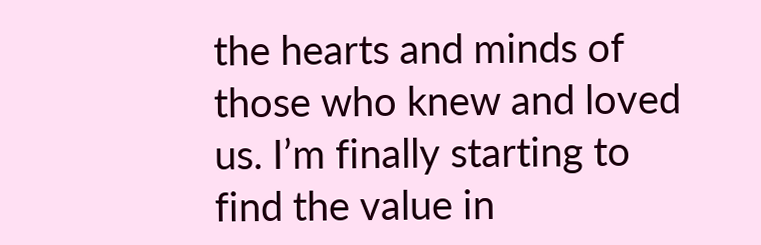the hearts and minds of those who knew and loved us. I’m finally starting to find the value in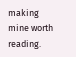making mine worth reading.